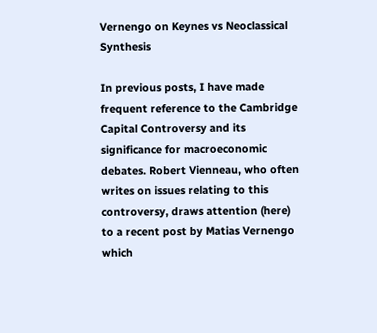Vernengo on Keynes vs Neoclassical Synthesis

In previous posts, I have made frequent reference to the Cambridge Capital Controversy and its significance for macroeconomic debates. Robert Vienneau, who often writes on issues relating to this controversy, draws attention (here) to a recent post by Matias Vernengo which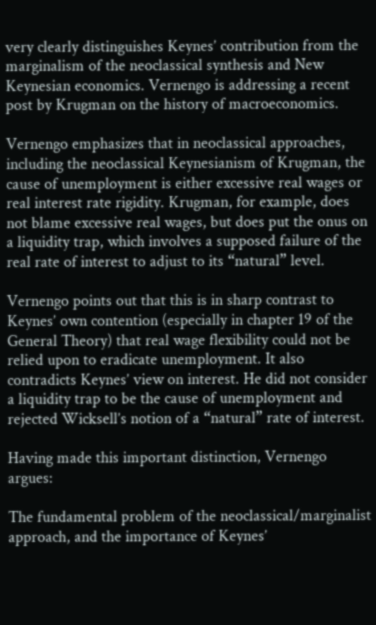very clearly distinguishes Keynes’ contribution from the marginalism of the neoclassical synthesis and New Keynesian economics. Vernengo is addressing a recent post by Krugman on the history of macroeconomics.

Vernengo emphasizes that in neoclassical approaches, including the neoclassical Keynesianism of Krugman, the cause of unemployment is either excessive real wages or real interest rate rigidity. Krugman, for example, does not blame excessive real wages, but does put the onus on a liquidity trap, which involves a supposed failure of the real rate of interest to adjust to its “natural” level.

Vernengo points out that this is in sharp contrast to Keynes’ own contention (especially in chapter 19 of the General Theory) that real wage flexibility could not be relied upon to eradicate unemployment. It also contradicts Keynes’ view on interest. He did not consider a liquidity trap to be the cause of unemployment and rejected Wicksell’s notion of a “natural” rate of interest.

Having made this important distinction, Vernengo argues:

The fundamental problem of the neoclassical/marginalist approach, and the importance of Keynes’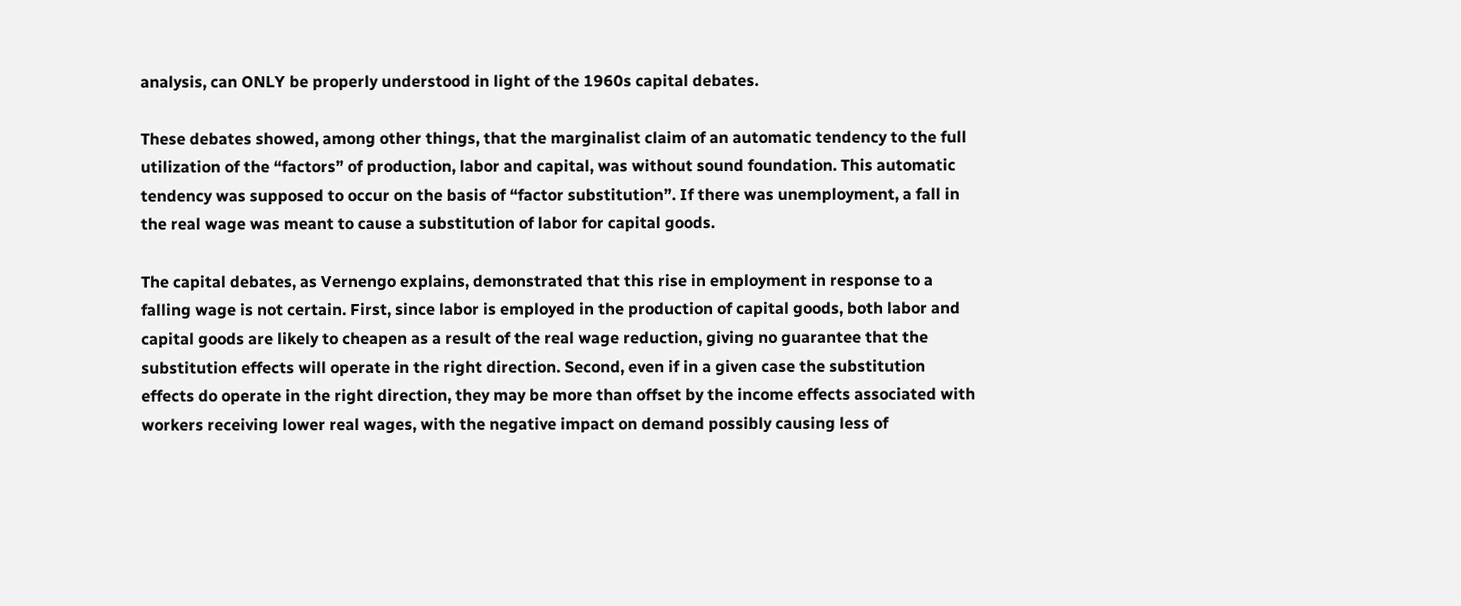analysis, can ONLY be properly understood in light of the 1960s capital debates.

These debates showed, among other things, that the marginalist claim of an automatic tendency to the full utilization of the “factors” of production, labor and capital, was without sound foundation. This automatic tendency was supposed to occur on the basis of “factor substitution”. If there was unemployment, a fall in the real wage was meant to cause a substitution of labor for capital goods.

The capital debates, as Vernengo explains, demonstrated that this rise in employment in response to a falling wage is not certain. First, since labor is employed in the production of capital goods, both labor and capital goods are likely to cheapen as a result of the real wage reduction, giving no guarantee that the substitution effects will operate in the right direction. Second, even if in a given case the substitution effects do operate in the right direction, they may be more than offset by the income effects associated with workers receiving lower real wages, with the negative impact on demand possibly causing less of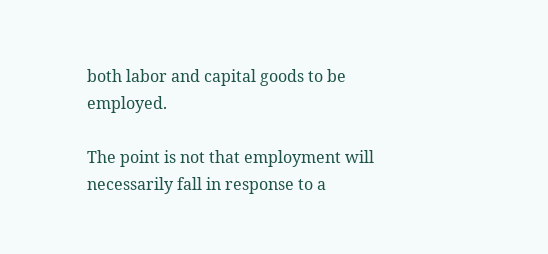both labor and capital goods to be employed.

The point is not that employment will necessarily fall in response to a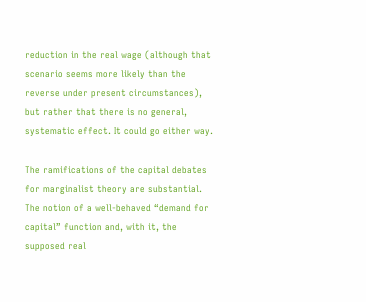reduction in the real wage (although that scenario seems more likely than the reverse under present circumstances), but rather that there is no general, systematic effect. It could go either way.

The ramifications of the capital debates for marginalist theory are substantial. The notion of a well-behaved “demand for capital” function and, with it, the supposed real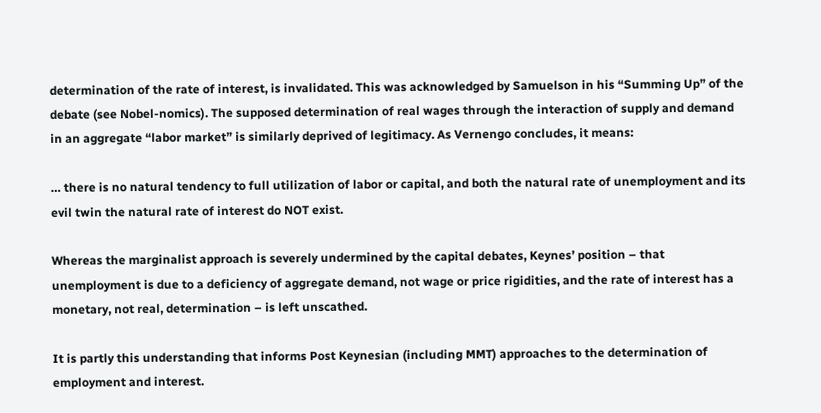determination of the rate of interest, is invalidated. This was acknowledged by Samuelson in his “Summing Up” of the debate (see Nobel-nomics). The supposed determination of real wages through the interaction of supply and demand in an aggregate “labor market” is similarly deprived of legitimacy. As Vernengo concludes, it means:

… there is no natural tendency to full utilization of labor or capital, and both the natural rate of unemployment and its evil twin the natural rate of interest do NOT exist.

Whereas the marginalist approach is severely undermined by the capital debates, Keynes’ position – that unemployment is due to a deficiency of aggregate demand, not wage or price rigidities, and the rate of interest has a monetary, not real, determination – is left unscathed.

It is partly this understanding that informs Post Keynesian (including MMT) approaches to the determination of employment and interest.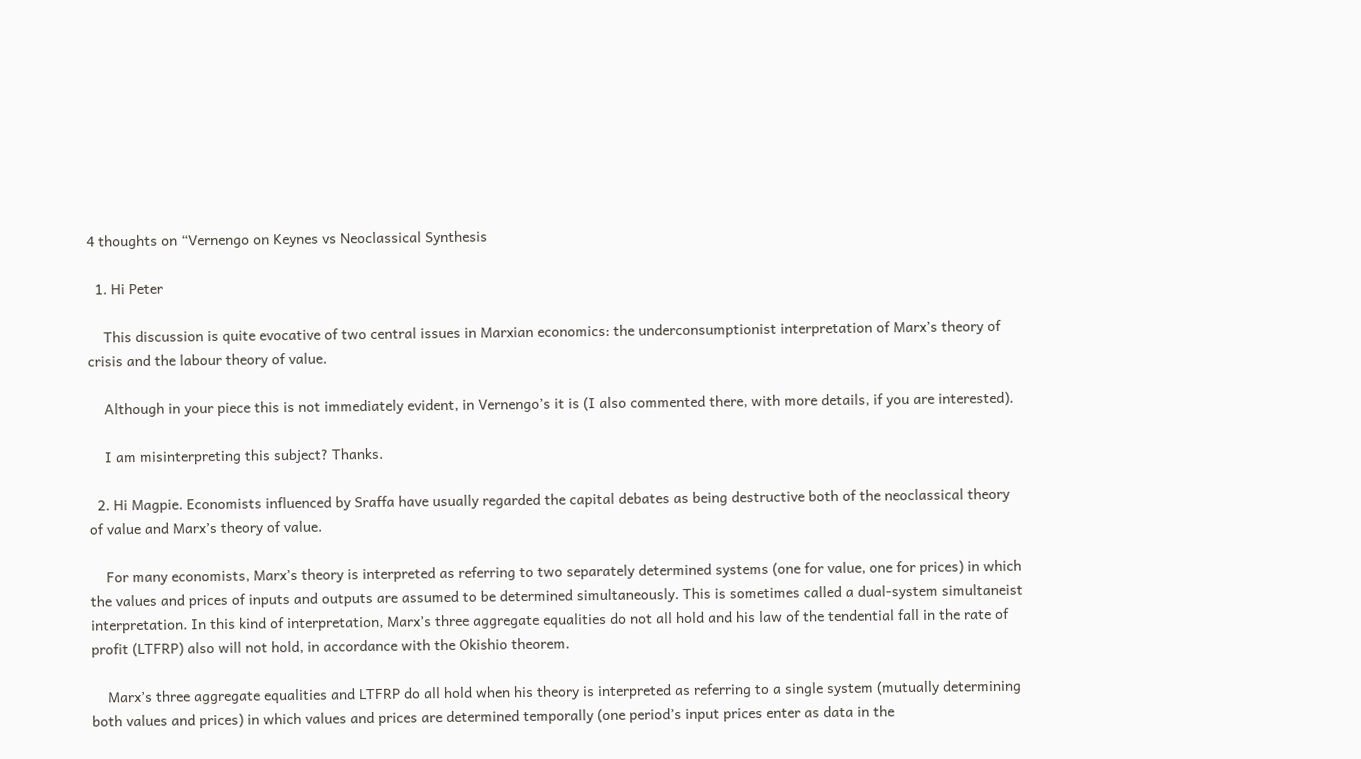4 thoughts on “Vernengo on Keynes vs Neoclassical Synthesis

  1. Hi Peter

    This discussion is quite evocative of two central issues in Marxian economics: the underconsumptionist interpretation of Marx’s theory of crisis and the labour theory of value.

    Although in your piece this is not immediately evident, in Vernengo’s it is (I also commented there, with more details, if you are interested).

    I am misinterpreting this subject? Thanks.

  2. Hi Magpie. Economists influenced by Sraffa have usually regarded the capital debates as being destructive both of the neoclassical theory of value and Marx’s theory of value.

    For many economists, Marx’s theory is interpreted as referring to two separately determined systems (one for value, one for prices) in which the values and prices of inputs and outputs are assumed to be determined simultaneously. This is sometimes called a dual-system simultaneist interpretation. In this kind of interpretation, Marx’s three aggregate equalities do not all hold and his law of the tendential fall in the rate of profit (LTFRP) also will not hold, in accordance with the Okishio theorem.

    Marx’s three aggregate equalities and LTFRP do all hold when his theory is interpreted as referring to a single system (mutually determining both values and prices) in which values and prices are determined temporally (one period’s input prices enter as data in the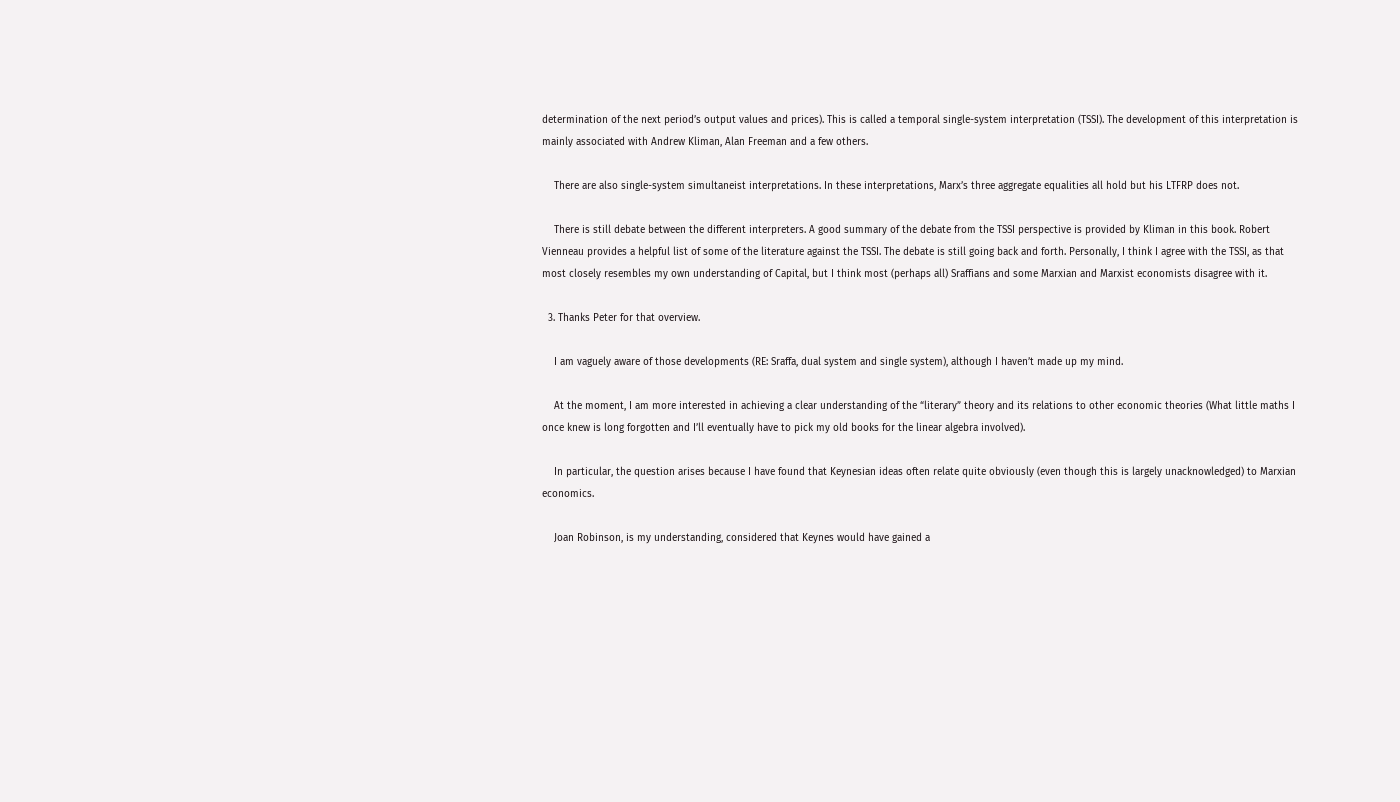determination of the next period’s output values and prices). This is called a temporal single-system interpretation (TSSI). The development of this interpretation is mainly associated with Andrew Kliman, Alan Freeman and a few others.

    There are also single-system simultaneist interpretations. In these interpretations, Marx’s three aggregate equalities all hold but his LTFRP does not.

    There is still debate between the different interpreters. A good summary of the debate from the TSSI perspective is provided by Kliman in this book. Robert Vienneau provides a helpful list of some of the literature against the TSSI. The debate is still going back and forth. Personally, I think I agree with the TSSI, as that most closely resembles my own understanding of Capital, but I think most (perhaps all) Sraffians and some Marxian and Marxist economists disagree with it.

  3. Thanks Peter for that overview.

    I am vaguely aware of those developments (RE: Sraffa, dual system and single system), although I haven’t made up my mind.

    At the moment, I am more interested in achieving a clear understanding of the “literary” theory and its relations to other economic theories (What little maths I once knew is long forgotten and I’ll eventually have to pick my old books for the linear algebra involved).

    In particular, the question arises because I have found that Keynesian ideas often relate quite obviously (even though this is largely unacknowledged) to Marxian economics.

    Joan Robinson, is my understanding, considered that Keynes would have gained a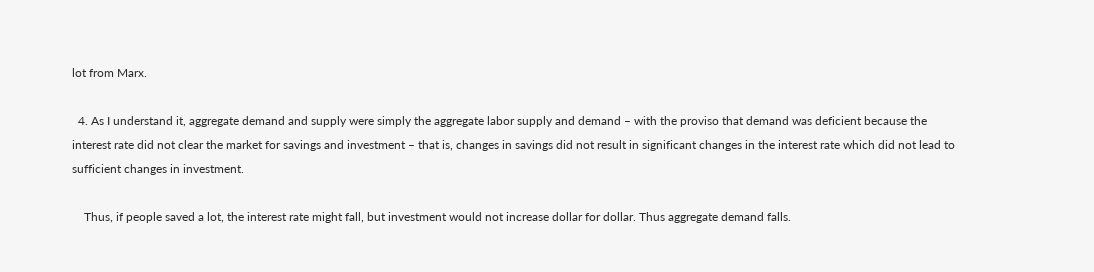lot from Marx.

  4. As I understand it, aggregate demand and supply were simply the aggregate labor supply and demand – with the proviso that demand was deficient because the interest rate did not clear the market for savings and investment – that is, changes in savings did not result in significant changes in the interest rate which did not lead to sufficient changes in investment.

    Thus, if people saved a lot, the interest rate might fall, but investment would not increase dollar for dollar. Thus aggregate demand falls.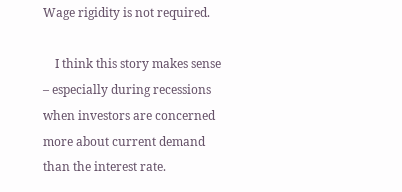Wage rigidity is not required.

    I think this story makes sense – especially during recessions when investors are concerned more about current demand than the interest rate.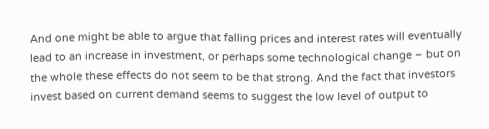And one might be able to argue that falling prices and interest rates will eventually lead to an increase in investment, or perhaps some technological change – but on the whole these effects do not seem to be that strong. And the fact that investors invest based on current demand seems to suggest the low level of output to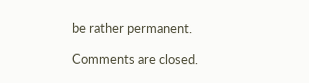be rather permanent.

Comments are closed.